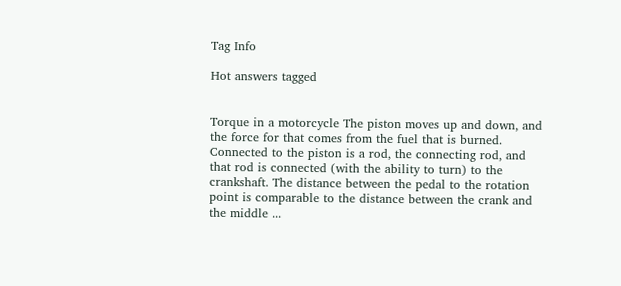Tag Info

Hot answers tagged


Torque in a motorcycle The piston moves up and down, and the force for that comes from the fuel that is burned. Connected to the piston is a rod, the connecting rod, and that rod is connected (with the ability to turn) to the crankshaft. The distance between the pedal to the rotation point is comparable to the distance between the crank and the middle ...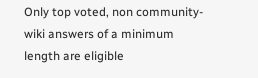Only top voted, non community-wiki answers of a minimum length are eligible